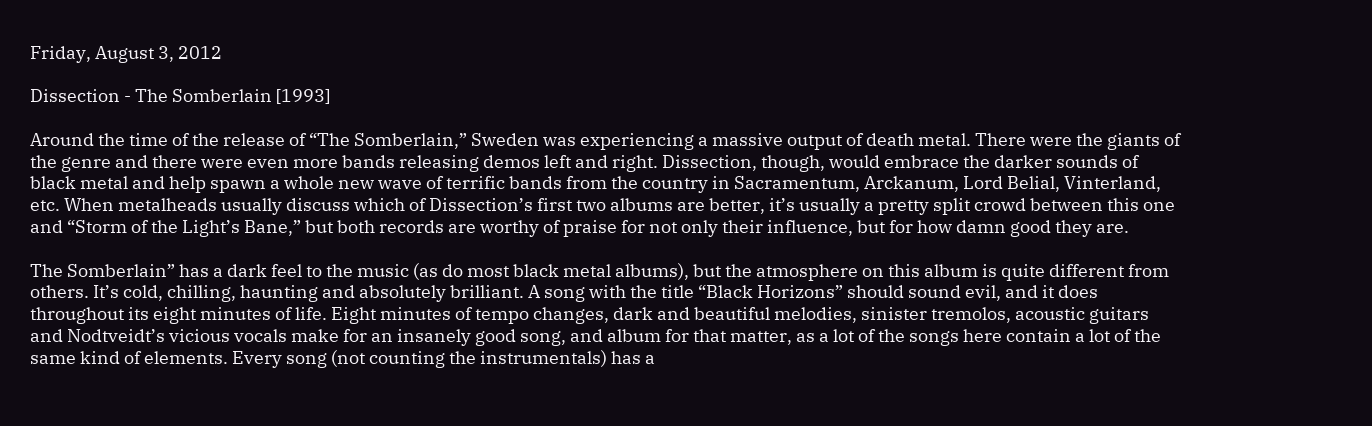Friday, August 3, 2012

Dissection - The Somberlain [1993]

Around the time of the release of “The Somberlain,” Sweden was experiencing a massive output of death metal. There were the giants of the genre and there were even more bands releasing demos left and right. Dissection, though, would embrace the darker sounds of black metal and help spawn a whole new wave of terrific bands from the country in Sacramentum, Arckanum, Lord Belial, Vinterland, etc. When metalheads usually discuss which of Dissection’s first two albums are better, it’s usually a pretty split crowd between this one and “Storm of the Light’s Bane,” but both records are worthy of praise for not only their influence, but for how damn good they are.

The Somberlain” has a dark feel to the music (as do most black metal albums), but the atmosphere on this album is quite different from others. It’s cold, chilling, haunting and absolutely brilliant. A song with the title “Black Horizons” should sound evil, and it does throughout its eight minutes of life. Eight minutes of tempo changes, dark and beautiful melodies, sinister tremolos, acoustic guitars and Nodtveidt’s vicious vocals make for an insanely good song, and album for that matter, as a lot of the songs here contain a lot of the same kind of elements. Every song (not counting the instrumentals) has a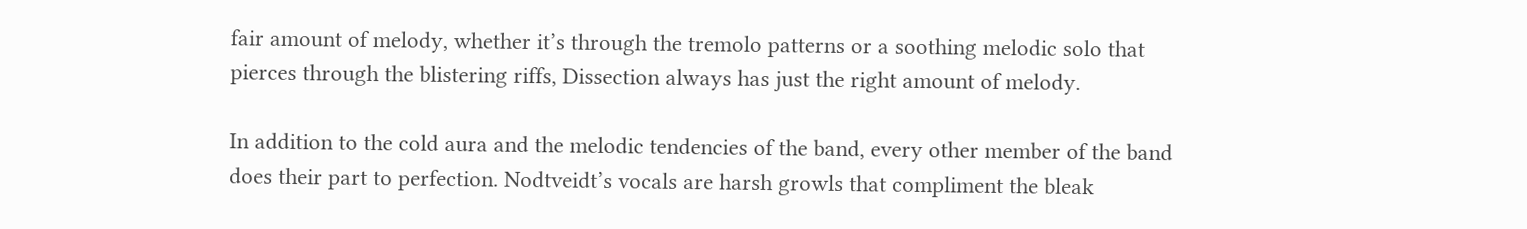fair amount of melody, whether it’s through the tremolo patterns or a soothing melodic solo that pierces through the blistering riffs, Dissection always has just the right amount of melody.

In addition to the cold aura and the melodic tendencies of the band, every other member of the band does their part to perfection. Nodtveidt’s vocals are harsh growls that compliment the bleak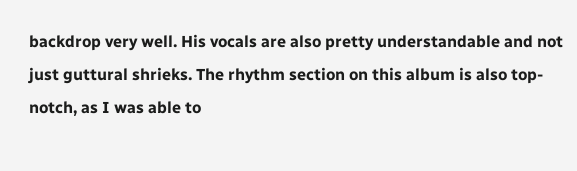backdrop very well. His vocals are also pretty understandable and not just guttural shrieks. The rhythm section on this album is also top-notch, as I was able to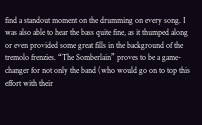find a standout moment on the drumming on every song. I was also able to hear the bass quite fine, as it thumped along or even provided some great fills in the background of the tremolo frenzies. “The Somberlain” proves to be a game-changer for not only the band (who would go on to top this effort with their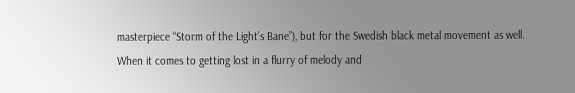masterpiece “Storm of the Light’s Bane”), but for the Swedish black metal movement as well. When it comes to getting lost in a flurry of melody and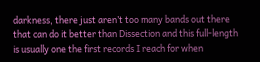darkness, there just aren’t too many bands out there that can do it better than Dissection and this full-length is usually one the first records I reach for when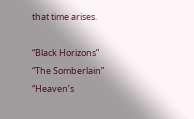that time arises.

“Black Horizons”
“The Somberlain”
“Heaven’s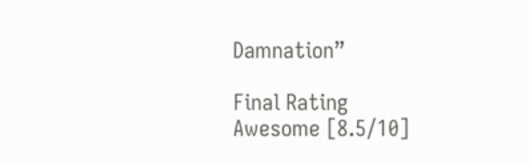Damnation”

Final Rating
Awesome [8.5/10]